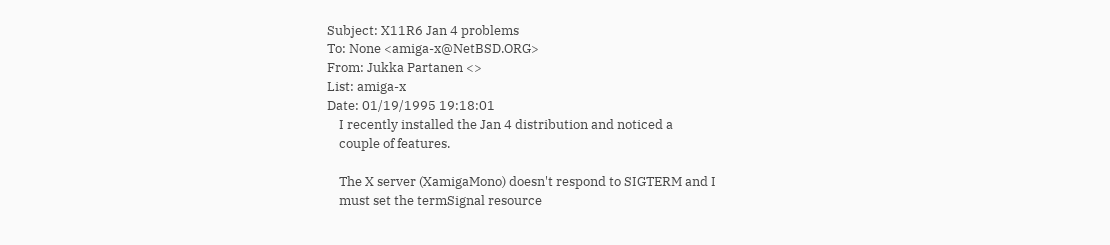Subject: X11R6 Jan 4 problems
To: None <amiga-x@NetBSD.ORG>
From: Jukka Partanen <>
List: amiga-x
Date: 01/19/1995 19:18:01
    I recently installed the Jan 4 distribution and noticed a
    couple of features.

    The X server (XamigaMono) doesn't respond to SIGTERM and I
    must set the termSignal resource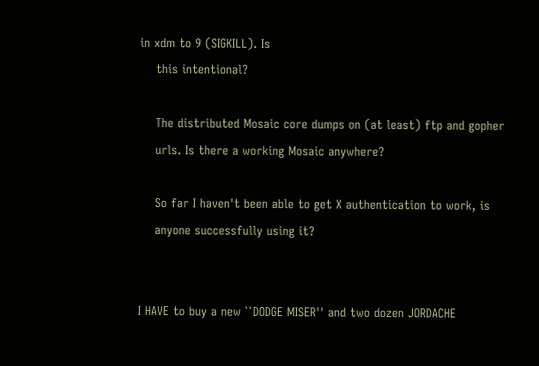in xdm to 9 (SIGKILL). Is
    this intentional?

    The distributed Mosaic core dumps on (at least) ftp and gopher
    urls. Is there a working Mosaic anywhere?

    So far I haven't been able to get X authentication to work, is
    anyone successfully using it?


I HAVE to buy a new ``DODGE MISER'' and two dozen JORDACHE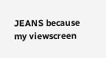JEANS because my viewscreen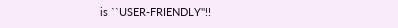is ``USER-FRIENDLY''!!